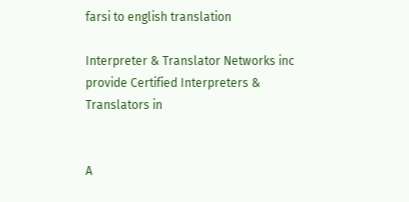farsi to english translation

Interpreter & Translator Networks inc provide Certified Interpreters & Translators in


A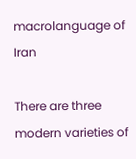macrolanguage of Iran

There are three modern varieties of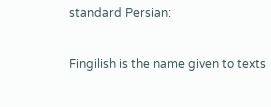standard Persian:

Fingilish is the name given to texts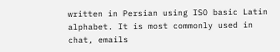written in Persian using ISO basic Latin alphabet. It is most commonly used in chat, emails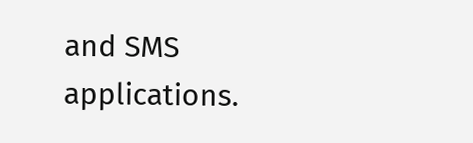and SMS applications.